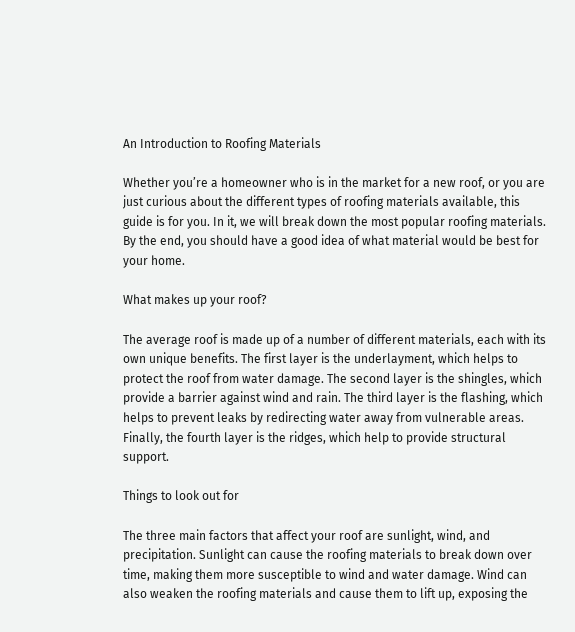An Introduction to Roofing Materials

Whether you’re a homeowner who is in the market for a new roof, or you are just curious about the different types of roofing materials available, this guide is for you. In it, we will break down the most popular roofing materials. By the end, you should have a good idea of what material would be best for your home.

What makes up your roof?

The average roof is made up of a number of different materials, each with its own unique benefits. The first layer is the underlayment, which helps to protect the roof from water damage. The second layer is the shingles, which provide a barrier against wind and rain. The third layer is the flashing, which helps to prevent leaks by redirecting water away from vulnerable areas. Finally, the fourth layer is the ridges, which help to provide structural support.

Things to look out for

The three main factors that affect your roof are sunlight, wind, and precipitation. Sunlight can cause the roofing materials to break down over time, making them more susceptible to wind and water damage. Wind can also weaken the roofing materials and cause them to lift up, exposing the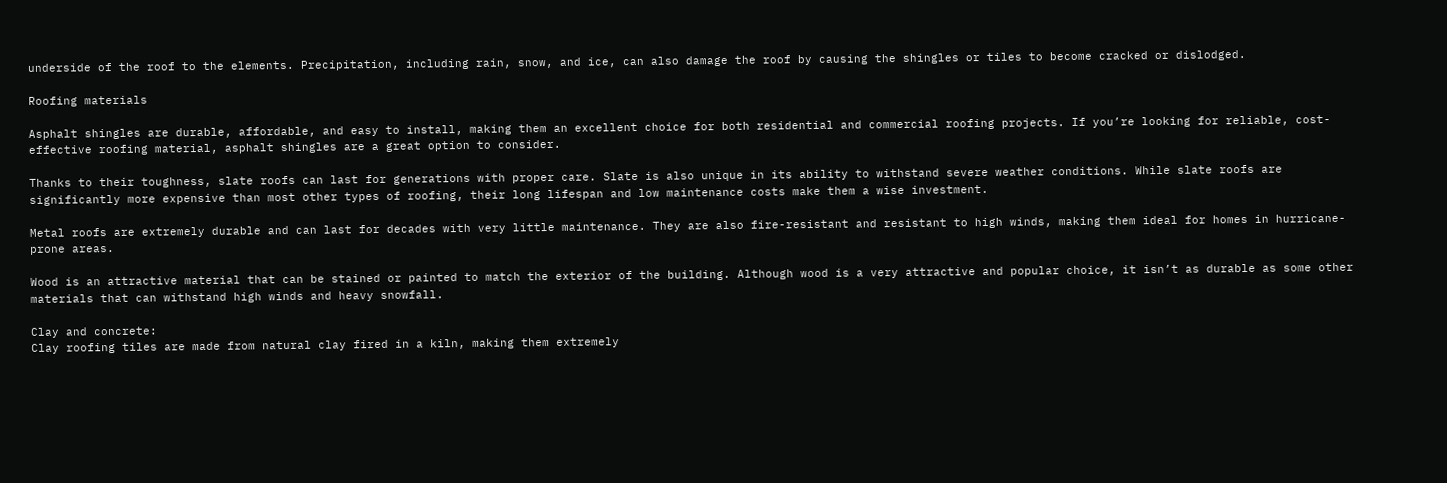underside of the roof to the elements. Precipitation, including rain, snow, and ice, can also damage the roof by causing the shingles or tiles to become cracked or dislodged.

Roofing materials

Asphalt shingles are durable, affordable, and easy to install, making them an excellent choice for both residential and commercial roofing projects. If you’re looking for reliable, cost-effective roofing material, asphalt shingles are a great option to consider.

Thanks to their toughness, slate roofs can last for generations with proper care. Slate is also unique in its ability to withstand severe weather conditions. While slate roofs are significantly more expensive than most other types of roofing, their long lifespan and low maintenance costs make them a wise investment.

Metal roofs are extremely durable and can last for decades with very little maintenance. They are also fire-resistant and resistant to high winds, making them ideal for homes in hurricane-prone areas.

Wood is an attractive material that can be stained or painted to match the exterior of the building. Although wood is a very attractive and popular choice, it isn’t as durable as some other materials that can withstand high winds and heavy snowfall.

Clay and concrete:
Clay roofing tiles are made from natural clay fired in a kiln, making them extremely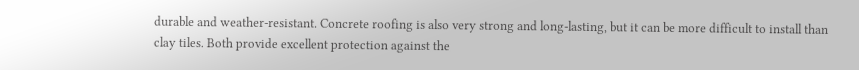durable and weather-resistant. Concrete roofing is also very strong and long-lasting, but it can be more difficult to install than clay tiles. Both provide excellent protection against the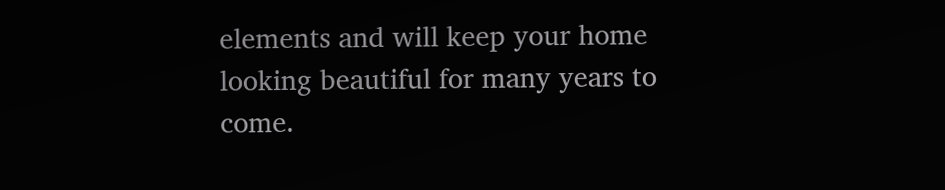elements and will keep your home looking beautiful for many years to come.